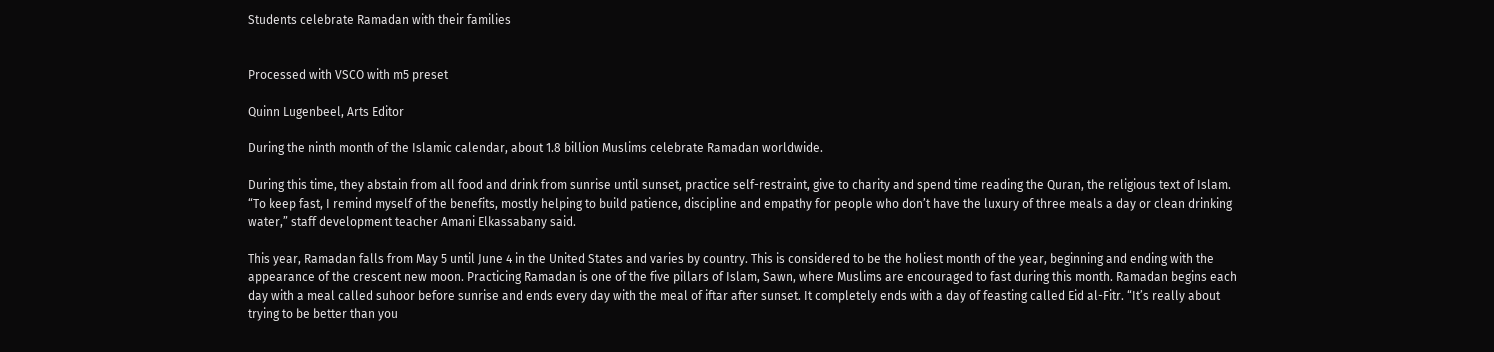Students celebrate Ramadan with their families


Processed with VSCO with m5 preset

Quinn Lugenbeel, Arts Editor

During the ninth month of the Islamic calendar, about 1.8 billion Muslims celebrate Ramadan worldwide.

During this time, they abstain from all food and drink from sunrise until sunset, practice self-restraint, give to charity and spend time reading the Quran, the religious text of Islam. “To keep fast, I remind myself of the benefits, mostly helping to build patience, discipline and empathy for people who don’t have the luxury of three meals a day or clean drinking water,” staff development teacher Amani Elkassabany said.

This year, Ramadan falls from May 5 until June 4 in the United States and varies by country. This is considered to be the holiest month of the year, beginning and ending with the appearance of the crescent new moon. Practicing Ramadan is one of the five pillars of Islam, Sawn, where Muslims are encouraged to fast during this month. Ramadan begins each day with a meal called suhoor before sunrise and ends every day with the meal of iftar after sunset. It completely ends with a day of feasting called Eid al-Fitr. “It’s really about trying to be better than you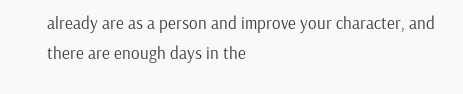already are as a person and improve your character, and there are enough days in the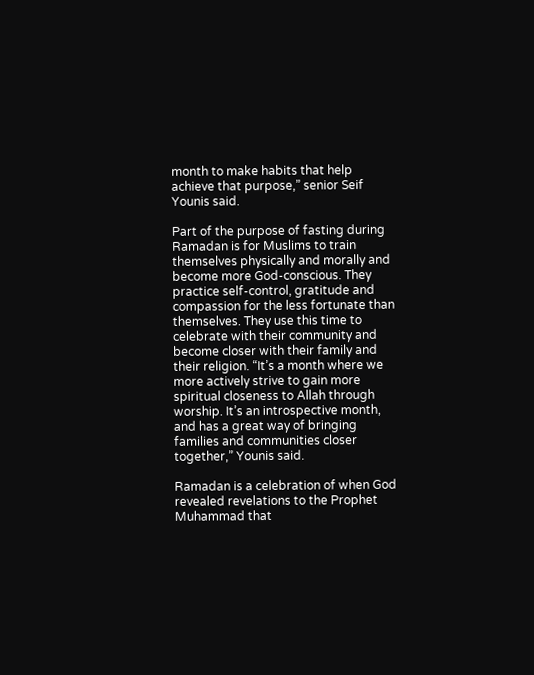month to make habits that help achieve that purpose,” senior Seif Younis said.

Part of the purpose of fasting during Ramadan is for Muslims to train themselves physically and morally and become more God-conscious. They practice self-control, gratitude and compassion for the less fortunate than themselves. They use this time to celebrate with their community and become closer with their family and their religion. “It’s a month where we more actively strive to gain more spiritual closeness to Allah through worship. It’s an introspective month, and has a great way of bringing families and communities closer together,” Younis said.

Ramadan is a celebration of when God revealed revelations to the Prophet Muhammad that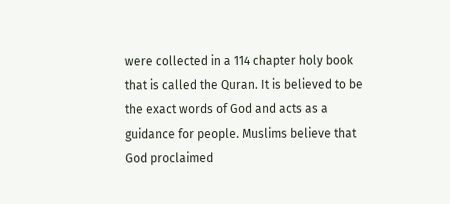were collected in a 114 chapter holy book that is called the Quran. It is believed to be the exact words of God and acts as a guidance for people. Muslims believe that God proclaimed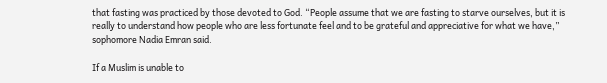that fasting was practiced by those devoted to God. “People assume that we are fasting to starve ourselves, but it is really to understand how people who are less fortunate feel and to be grateful and appreciative for what we have,” sophomore Nadia Emran said.

If a Muslim is unable to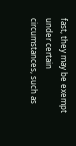fast, they may be exempt under certain circumstances, such as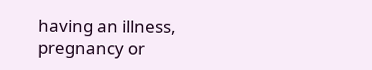having an illness, pregnancy or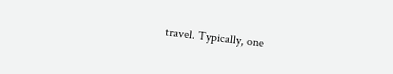travel. Typically, one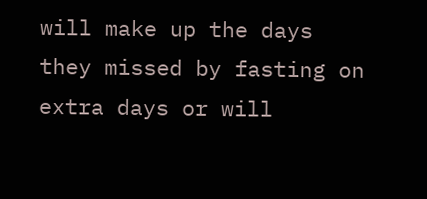will make up the days they missed by fasting on extra days or will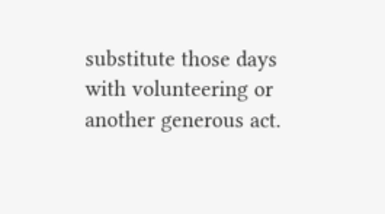substitute those days with volunteering or another generous act.